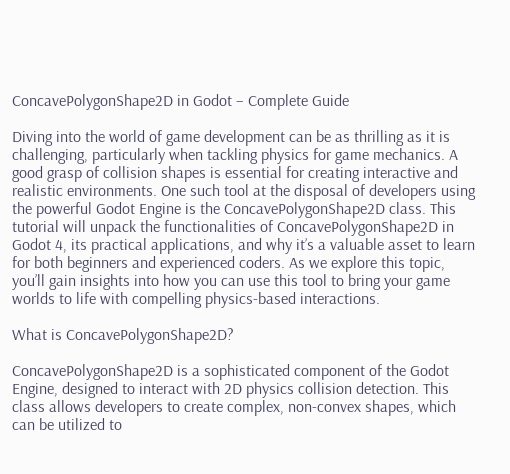ConcavePolygonShape2D in Godot – Complete Guide

Diving into the world of game development can be as thrilling as it is challenging, particularly when tackling physics for game mechanics. A good grasp of collision shapes is essential for creating interactive and realistic environments. One such tool at the disposal of developers using the powerful Godot Engine is the ConcavePolygonShape2D class. This tutorial will unpack the functionalities of ConcavePolygonShape2D in Godot 4, its practical applications, and why it’s a valuable asset to learn for both beginners and experienced coders. As we explore this topic, you’ll gain insights into how you can use this tool to bring your game worlds to life with compelling physics-based interactions.

What is ConcavePolygonShape2D?

ConcavePolygonShape2D is a sophisticated component of the Godot Engine, designed to interact with 2D physics collision detection. This class allows developers to create complex, non-convex shapes, which can be utilized to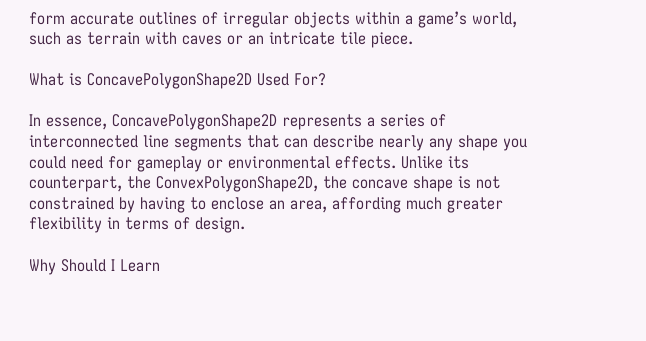form accurate outlines of irregular objects within a game’s world, such as terrain with caves or an intricate tile piece.

What is ConcavePolygonShape2D Used For?

In essence, ConcavePolygonShape2D represents a series of interconnected line segments that can describe nearly any shape you could need for gameplay or environmental effects. Unlike its counterpart, the ConvexPolygonShape2D, the concave shape is not constrained by having to enclose an area, affording much greater flexibility in terms of design.

Why Should I Learn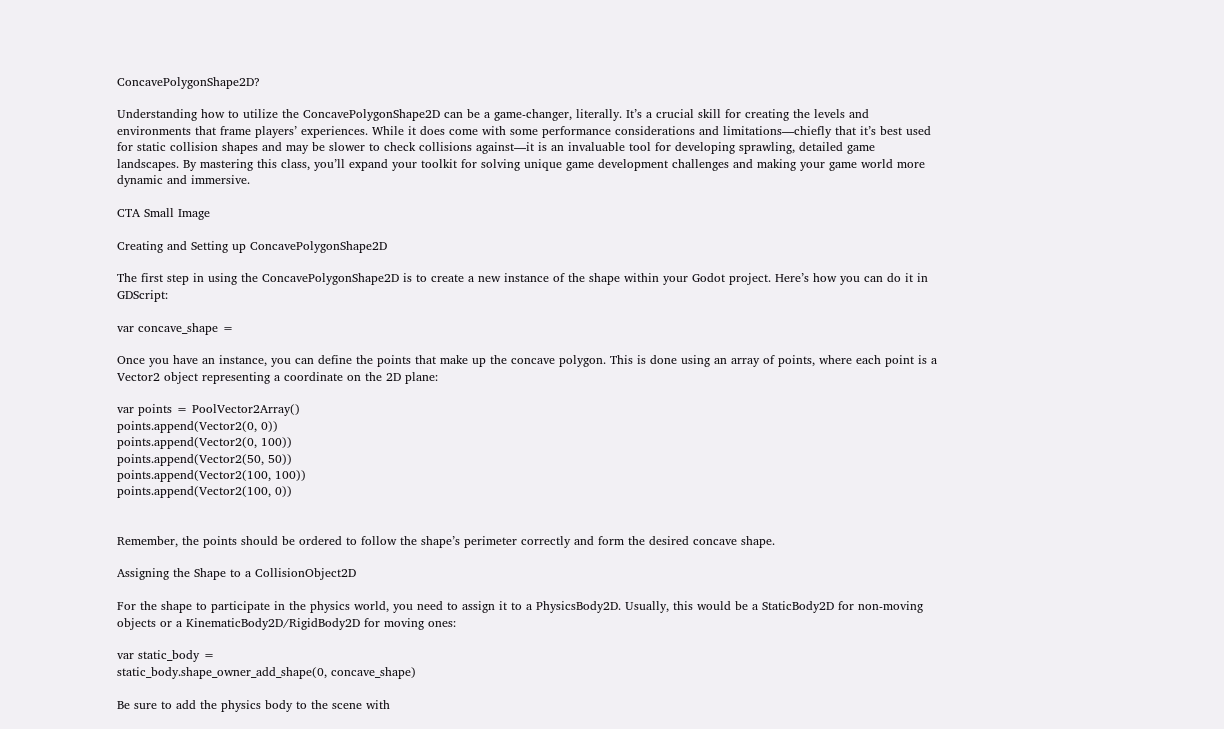ConcavePolygonShape2D?

Understanding how to utilize the ConcavePolygonShape2D can be a game-changer, literally. It’s a crucial skill for creating the levels and environments that frame players’ experiences. While it does come with some performance considerations and limitations—chiefly that it’s best used for static collision shapes and may be slower to check collisions against—it is an invaluable tool for developing sprawling, detailed game landscapes. By mastering this class, you’ll expand your toolkit for solving unique game development challenges and making your game world more dynamic and immersive.

CTA Small Image

Creating and Setting up ConcavePolygonShape2D

The first step in using the ConcavePolygonShape2D is to create a new instance of the shape within your Godot project. Here’s how you can do it in GDScript:

var concave_shape =

Once you have an instance, you can define the points that make up the concave polygon. This is done using an array of points, where each point is a Vector2 object representing a coordinate on the 2D plane:

var points = PoolVector2Array()
points.append(Vector2(0, 0))
points.append(Vector2(0, 100))
points.append(Vector2(50, 50))
points.append(Vector2(100, 100))
points.append(Vector2(100, 0))


Remember, the points should be ordered to follow the shape’s perimeter correctly and form the desired concave shape.

Assigning the Shape to a CollisionObject2D

For the shape to participate in the physics world, you need to assign it to a PhysicsBody2D. Usually, this would be a StaticBody2D for non-moving objects or a KinematicBody2D/RigidBody2D for moving ones:

var static_body =
static_body.shape_owner_add_shape(0, concave_shape)

Be sure to add the physics body to the scene with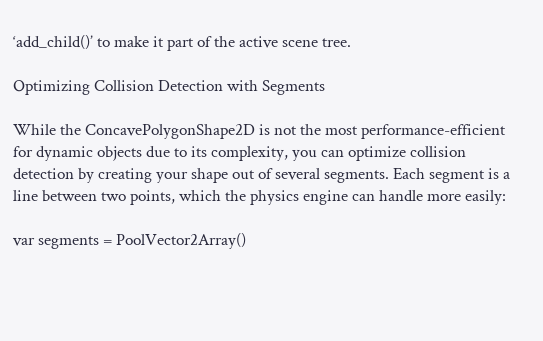‘add_child()’ to make it part of the active scene tree.

Optimizing Collision Detection with Segments

While the ConcavePolygonShape2D is not the most performance-efficient for dynamic objects due to its complexity, you can optimize collision detection by creating your shape out of several segments. Each segment is a line between two points, which the physics engine can handle more easily:

var segments = PoolVector2Array()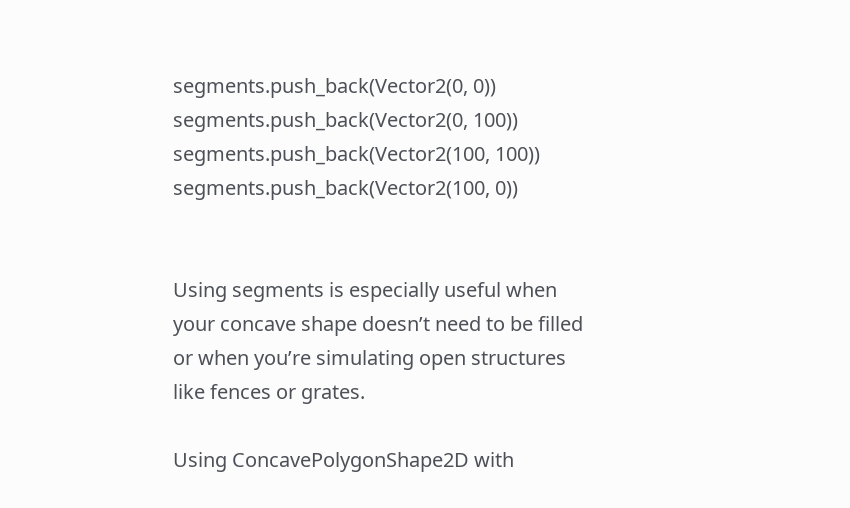segments.push_back(Vector2(0, 0))
segments.push_back(Vector2(0, 100))
segments.push_back(Vector2(100, 100))
segments.push_back(Vector2(100, 0))


Using segments is especially useful when your concave shape doesn’t need to be filled or when you’re simulating open structures like fences or grates.

Using ConcavePolygonShape2D with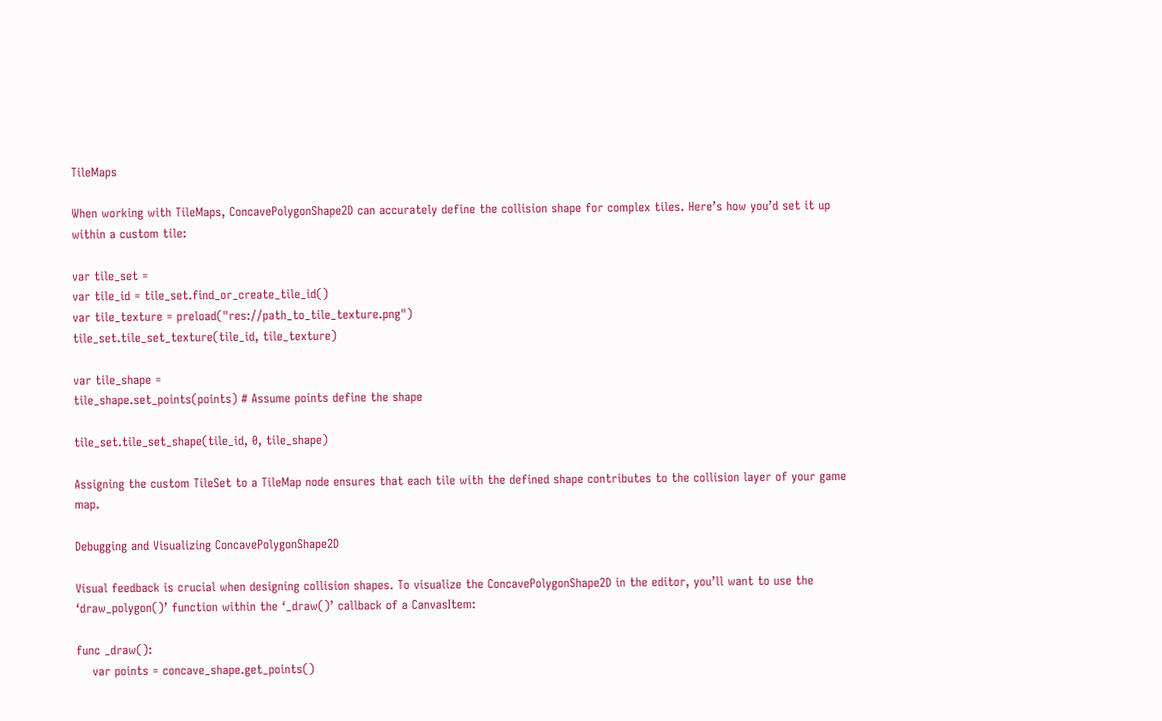TileMaps

When working with TileMaps, ConcavePolygonShape2D can accurately define the collision shape for complex tiles. Here’s how you’d set it up within a custom tile:

var tile_set =
var tile_id = tile_set.find_or_create_tile_id()
var tile_texture = preload("res://path_to_tile_texture.png")
tile_set.tile_set_texture(tile_id, tile_texture)

var tile_shape =
tile_shape.set_points(points) # Assume points define the shape

tile_set.tile_set_shape(tile_id, 0, tile_shape)

Assigning the custom TileSet to a TileMap node ensures that each tile with the defined shape contributes to the collision layer of your game map.

Debugging and Visualizing ConcavePolygonShape2D

Visual feedback is crucial when designing collision shapes. To visualize the ConcavePolygonShape2D in the editor, you’ll want to use the ‘draw_polygon()’ function within the ‘_draw()’ callback of a CanvasItem:

func _draw():
    var points = concave_shape.get_points()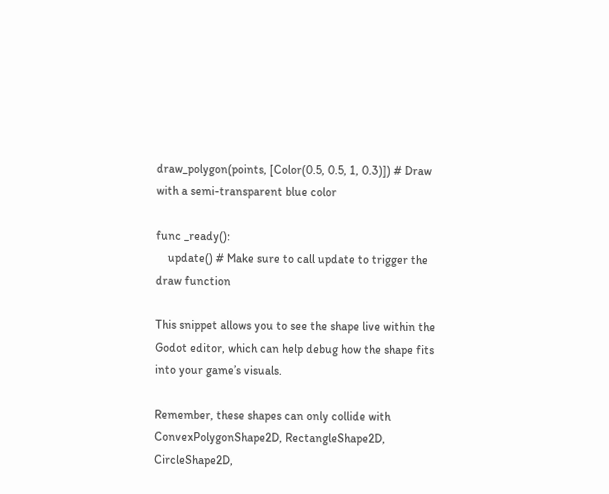draw_polygon(points, [Color(0.5, 0.5, 1, 0.3)]) # Draw with a semi-transparent blue color

func _ready():
    update() # Make sure to call update to trigger the draw function

This snippet allows you to see the shape live within the Godot editor, which can help debug how the shape fits into your game’s visuals.

Remember, these shapes can only collide with ConvexPolygonShape2D, RectangleShape2D, CircleShape2D,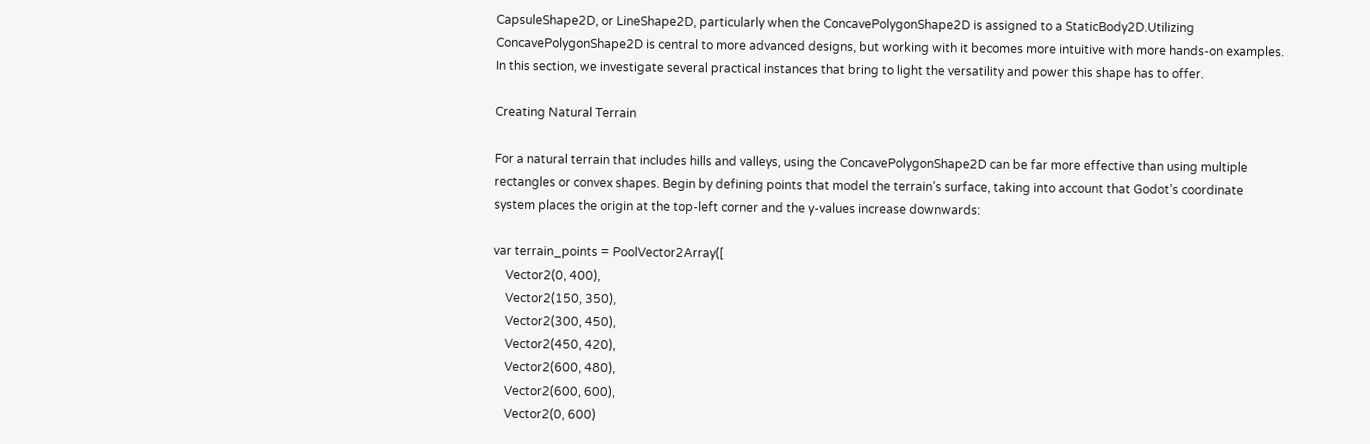CapsuleShape2D, or LineShape2D, particularly when the ConcavePolygonShape2D is assigned to a StaticBody2D.Utilizing ConcavePolygonShape2D is central to more advanced designs, but working with it becomes more intuitive with more hands-on examples. In this section, we investigate several practical instances that bring to light the versatility and power this shape has to offer.

Creating Natural Terrain

For a natural terrain that includes hills and valleys, using the ConcavePolygonShape2D can be far more effective than using multiple rectangles or convex shapes. Begin by defining points that model the terrain’s surface, taking into account that Godot’s coordinate system places the origin at the top-left corner and the y-values increase downwards:

var terrain_points = PoolVector2Array([
    Vector2(0, 400),
    Vector2(150, 350),
    Vector2(300, 450),
    Vector2(450, 420),
    Vector2(600, 480),
    Vector2(600, 600),
    Vector2(0, 600)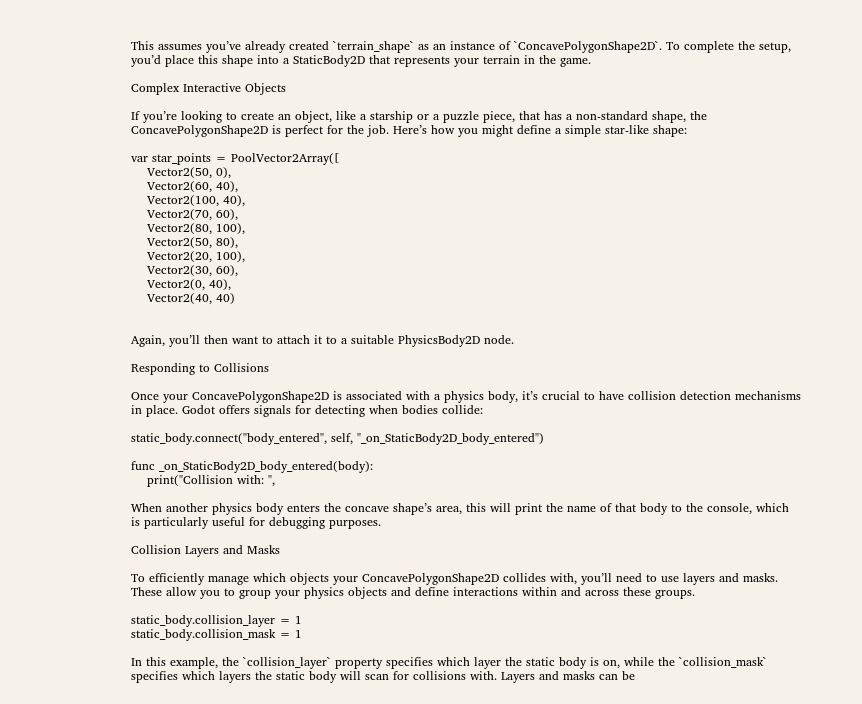This assumes you’ve already created `terrain_shape` as an instance of `ConcavePolygonShape2D`. To complete the setup, you’d place this shape into a StaticBody2D that represents your terrain in the game.

Complex Interactive Objects

If you’re looking to create an object, like a starship or a puzzle piece, that has a non-standard shape, the ConcavePolygonShape2D is perfect for the job. Here’s how you might define a simple star-like shape:

var star_points = PoolVector2Array([
    Vector2(50, 0),
    Vector2(60, 40),
    Vector2(100, 40),
    Vector2(70, 60),
    Vector2(80, 100),
    Vector2(50, 80),
    Vector2(20, 100),
    Vector2(30, 60),
    Vector2(0, 40),
    Vector2(40, 40)


Again, you’ll then want to attach it to a suitable PhysicsBody2D node.

Responding to Collisions

Once your ConcavePolygonShape2D is associated with a physics body, it’s crucial to have collision detection mechanisms in place. Godot offers signals for detecting when bodies collide:

static_body.connect("body_entered", self, "_on_StaticBody2D_body_entered")

func _on_StaticBody2D_body_entered(body):
    print("Collision with: ",

When another physics body enters the concave shape’s area, this will print the name of that body to the console, which is particularly useful for debugging purposes.

Collision Layers and Masks

To efficiently manage which objects your ConcavePolygonShape2D collides with, you’ll need to use layers and masks. These allow you to group your physics objects and define interactions within and across these groups.

static_body.collision_layer = 1
static_body.collision_mask = 1

In this example, the `collision_layer` property specifies which layer the static body is on, while the `collision_mask` specifies which layers the static body will scan for collisions with. Layers and masks can be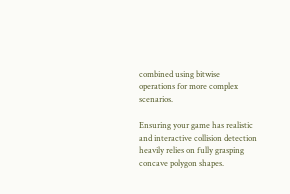combined using bitwise operations for more complex scenarios.

Ensuring your game has realistic and interactive collision detection heavily relies on fully grasping concave polygon shapes.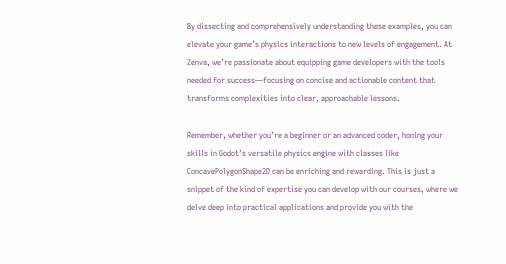By dissecting and comprehensively understanding these examples, you can elevate your game’s physics interactions to new levels of engagement. At Zenva, we’re passionate about equipping game developers with the tools needed for success—focusing on concise and actionable content that transforms complexities into clear, approachable lessons.

Remember, whether you’re a beginner or an advanced coder, honing your skills in Godot’s versatile physics engine with classes like ConcavePolygonShape2D can be enriching and rewarding. This is just a snippet of the kind of expertise you can develop with our courses, where we delve deep into practical applications and provide you with the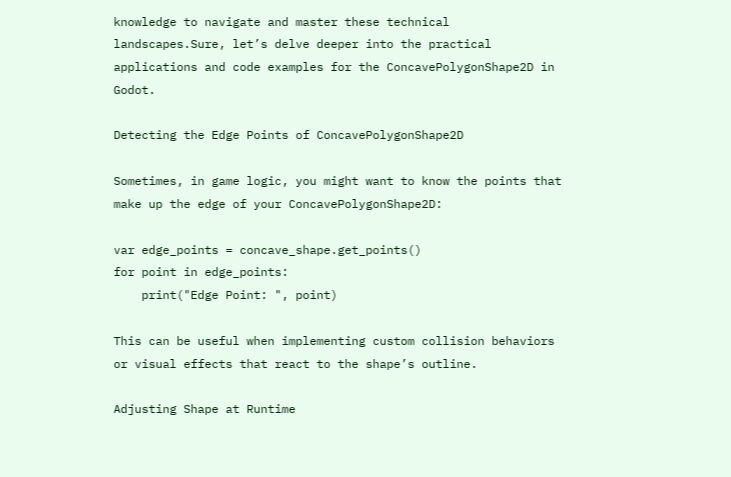knowledge to navigate and master these technical landscapes.Sure, let’s delve deeper into the practical applications and code examples for the ConcavePolygonShape2D in Godot.

Detecting the Edge Points of ConcavePolygonShape2D

Sometimes, in game logic, you might want to know the points that make up the edge of your ConcavePolygonShape2D:

var edge_points = concave_shape.get_points()
for point in edge_points:
    print("Edge Point: ", point)

This can be useful when implementing custom collision behaviors or visual effects that react to the shape’s outline.

Adjusting Shape at Runtime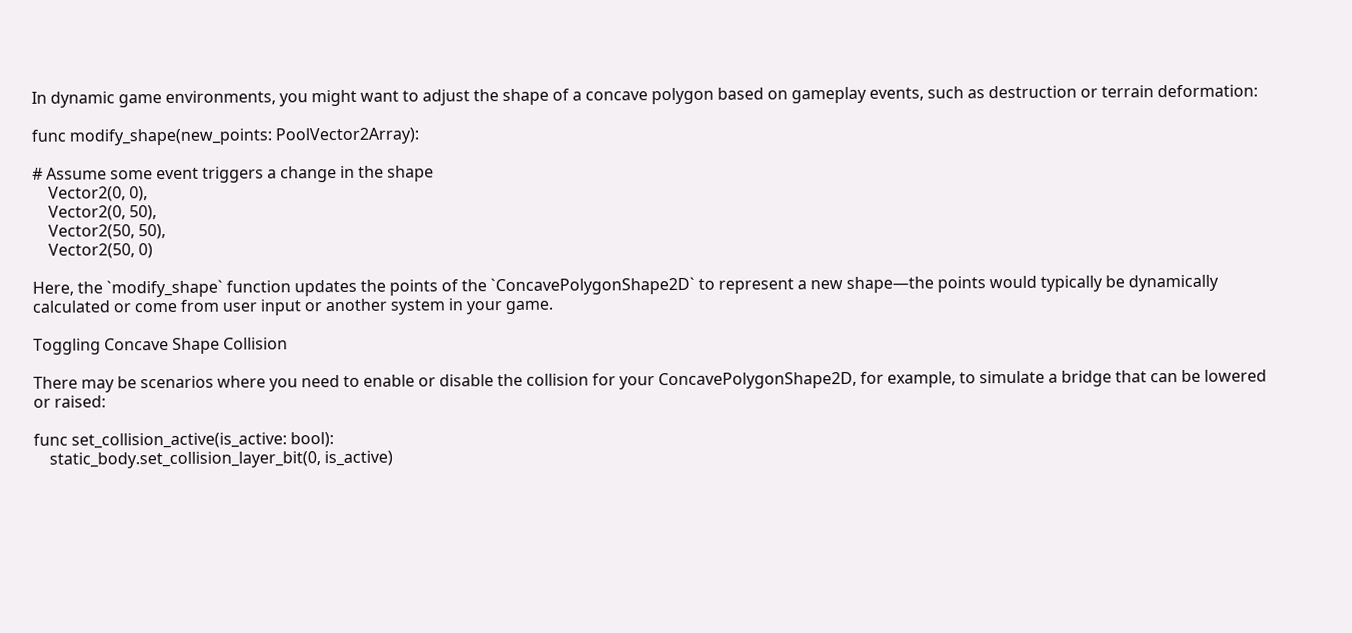In dynamic game environments, you might want to adjust the shape of a concave polygon based on gameplay events, such as destruction or terrain deformation:

func modify_shape(new_points: PoolVector2Array):

# Assume some event triggers a change in the shape
    Vector2(0, 0),
    Vector2(0, 50),
    Vector2(50, 50),
    Vector2(50, 0)

Here, the `modify_shape` function updates the points of the `ConcavePolygonShape2D` to represent a new shape—the points would typically be dynamically calculated or come from user input or another system in your game.

Toggling Concave Shape Collision

There may be scenarios where you need to enable or disable the collision for your ConcavePolygonShape2D, for example, to simulate a bridge that can be lowered or raised:

func set_collision_active(is_active: bool):
    static_body.set_collision_layer_bit(0, is_active)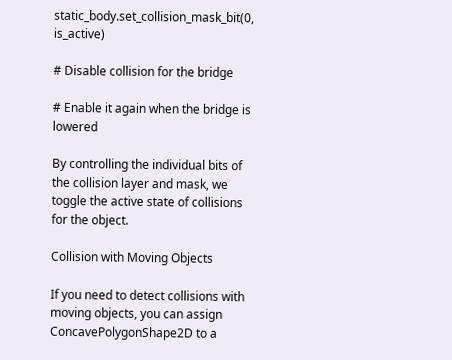static_body.set_collision_mask_bit(0, is_active)

# Disable collision for the bridge

# Enable it again when the bridge is lowered

By controlling the individual bits of the collision layer and mask, we toggle the active state of collisions for the object.

Collision with Moving Objects

If you need to detect collisions with moving objects, you can assign ConcavePolygonShape2D to a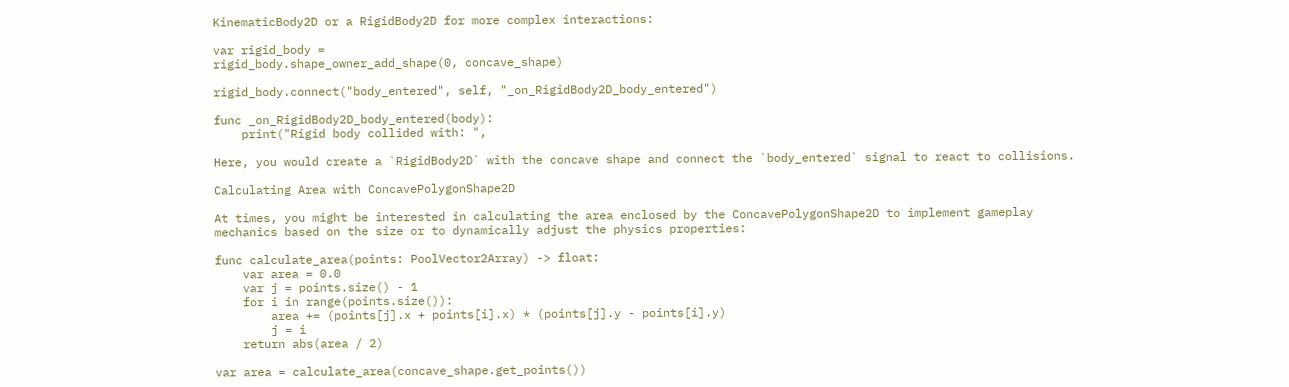KinematicBody2D or a RigidBody2D for more complex interactions:

var rigid_body =
rigid_body.shape_owner_add_shape(0, concave_shape)

rigid_body.connect("body_entered", self, "_on_RigidBody2D_body_entered")

func _on_RigidBody2D_body_entered(body):
    print("Rigid body collided with: ",

Here, you would create a `RigidBody2D` with the concave shape and connect the `body_entered` signal to react to collisions.

Calculating Area with ConcavePolygonShape2D

At times, you might be interested in calculating the area enclosed by the ConcavePolygonShape2D to implement gameplay mechanics based on the size or to dynamically adjust the physics properties:

func calculate_area(points: PoolVector2Array) -> float:
    var area = 0.0
    var j = points.size() - 1
    for i in range(points.size()):
        area += (points[j].x + points[i].x) * (points[j].y - points[i].y)
        j = i
    return abs(area / 2)

var area = calculate_area(concave_shape.get_points())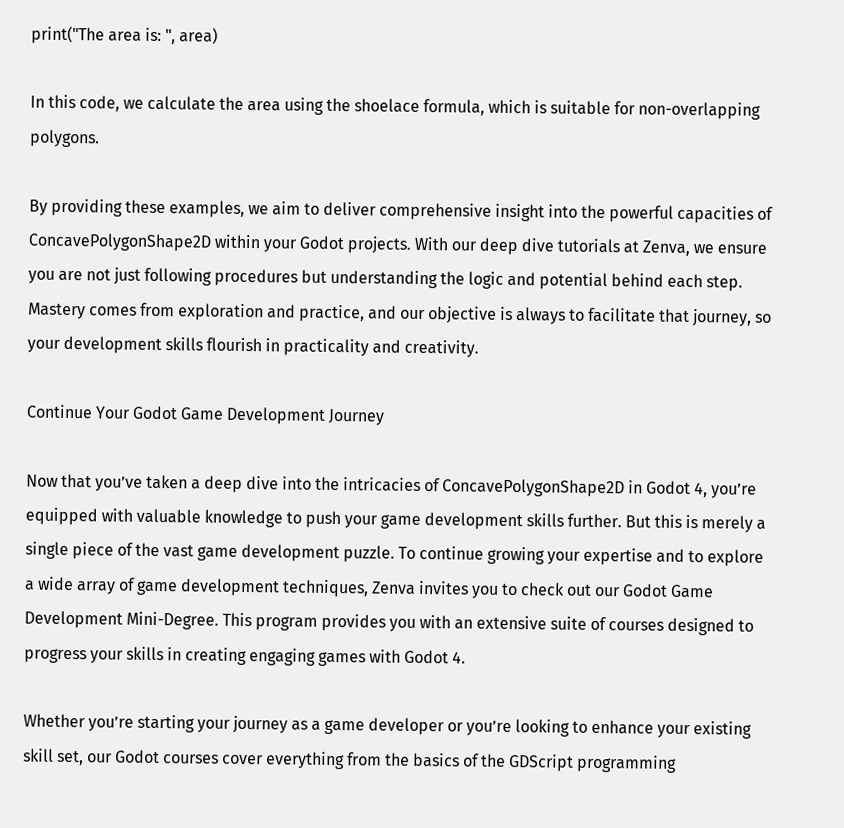print("The area is: ", area)

In this code, we calculate the area using the shoelace formula, which is suitable for non-overlapping polygons.

By providing these examples, we aim to deliver comprehensive insight into the powerful capacities of ConcavePolygonShape2D within your Godot projects. With our deep dive tutorials at Zenva, we ensure you are not just following procedures but understanding the logic and potential behind each step. Mastery comes from exploration and practice, and our objective is always to facilitate that journey, so your development skills flourish in practicality and creativity.

Continue Your Godot Game Development Journey

Now that you’ve taken a deep dive into the intricacies of ConcavePolygonShape2D in Godot 4, you’re equipped with valuable knowledge to push your game development skills further. But this is merely a single piece of the vast game development puzzle. To continue growing your expertise and to explore a wide array of game development techniques, Zenva invites you to check out our Godot Game Development Mini-Degree. This program provides you with an extensive suite of courses designed to progress your skills in creating engaging games with Godot 4.

Whether you’re starting your journey as a game developer or you’re looking to enhance your existing skill set, our Godot courses cover everything from the basics of the GDScript programming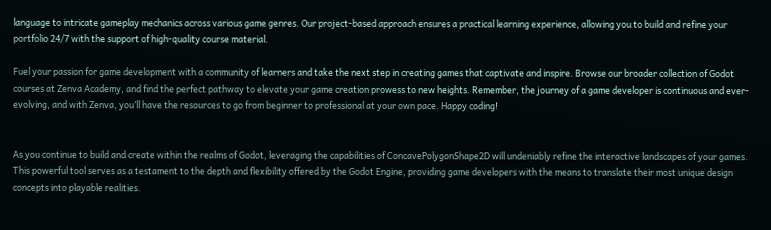language to intricate gameplay mechanics across various game genres. Our project-based approach ensures a practical learning experience, allowing you to build and refine your portfolio 24/7 with the support of high-quality course material.

Fuel your passion for game development with a community of learners and take the next step in creating games that captivate and inspire. Browse our broader collection of Godot courses at Zenva Academy, and find the perfect pathway to elevate your game creation prowess to new heights. Remember, the journey of a game developer is continuous and ever-evolving, and with Zenva, you’ll have the resources to go from beginner to professional at your own pace. Happy coding!


As you continue to build and create within the realms of Godot, leveraging the capabilities of ConcavePolygonShape2D will undeniably refine the interactive landscapes of your games. This powerful tool serves as a testament to the depth and flexibility offered by the Godot Engine, providing game developers with the means to translate their most unique design concepts into playable realities.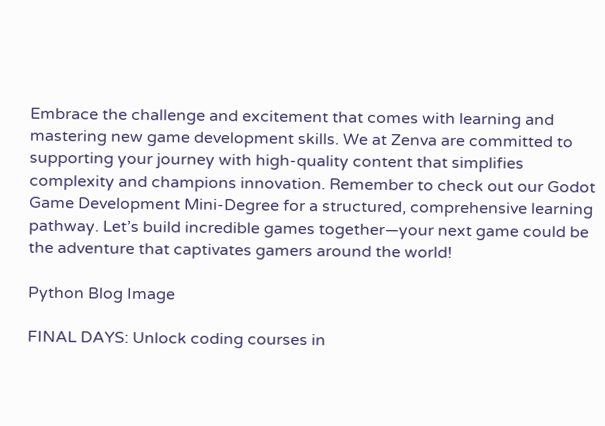Embrace the challenge and excitement that comes with learning and mastering new game development skills. We at Zenva are committed to supporting your journey with high-quality content that simplifies complexity and champions innovation. Remember to check out our Godot Game Development Mini-Degree for a structured, comprehensive learning pathway. Let’s build incredible games together—your next game could be the adventure that captivates gamers around the world!

Python Blog Image

FINAL DAYS: Unlock coding courses in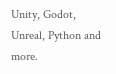Unity, Godot, Unreal, Python and more.